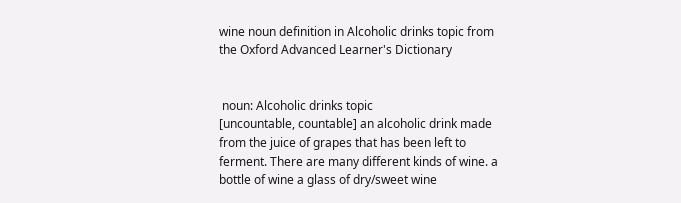wine noun definition in Alcoholic drinks topic from the Oxford Advanced Learner's Dictionary


 noun: Alcoholic drinks topic
[uncountable, countable] an alcoholic drink made from the juice of grapes that has been left to ferment. There are many different kinds of wine. a bottle of wine a glass of dry/sweet wine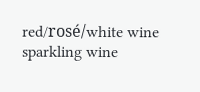red/rosé/white wine sparkling wine